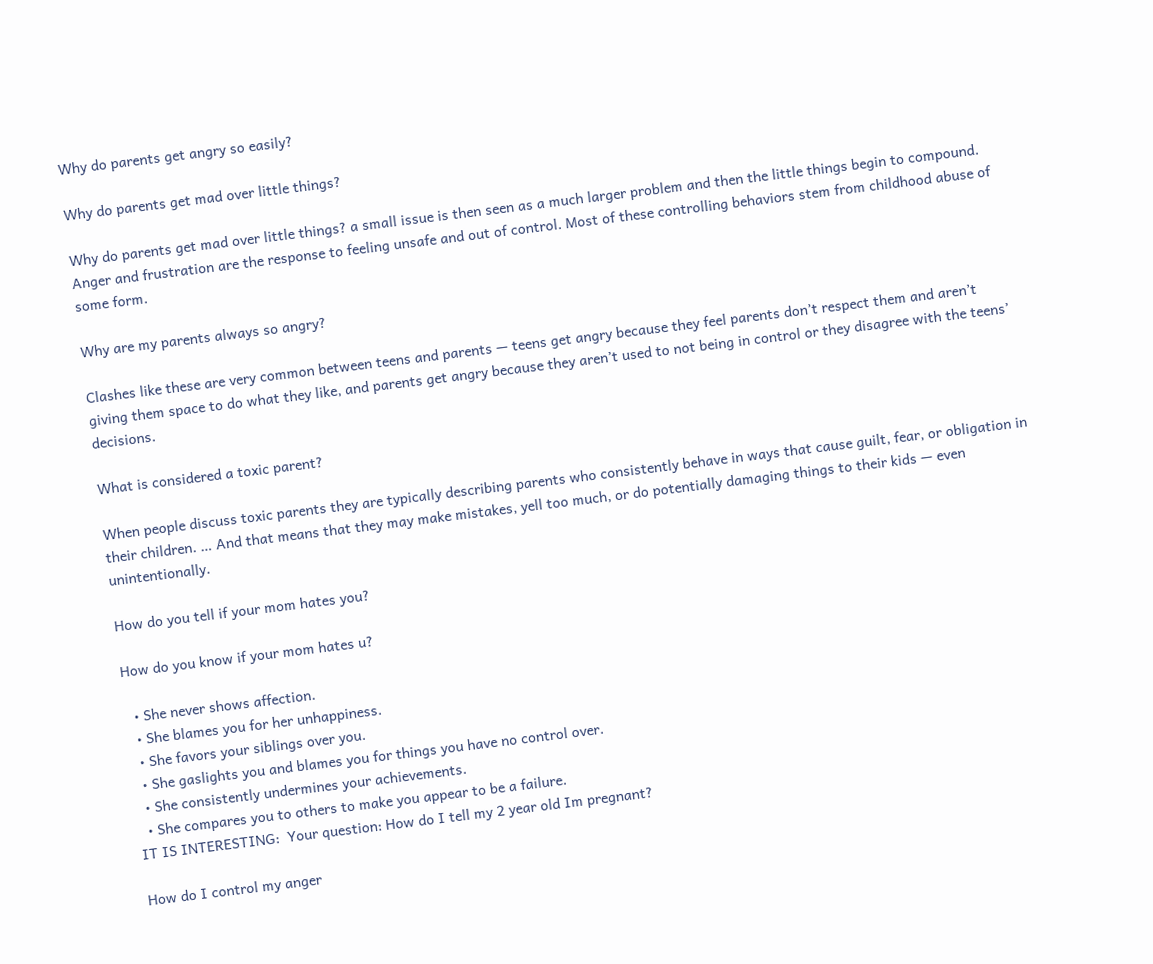Why do parents get angry so easily?

Why do parents get mad over little things?

Why do parents get mad over little things? a small issue is then seen as a much larger problem and then the little things begin to compound. Anger and frustration are the response to feeling unsafe and out of control. Most of these controlling behaviors stem from childhood abuse of some form.

Why are my parents always so angry?

Clashes like these are very common between teens and parents — teens get angry because they feel parents don’t respect them and aren’t giving them space to do what they like, and parents get angry because they aren’t used to not being in control or they disagree with the teens’ decisions.

What is considered a toxic parent?

When people discuss toxic parents they are typically describing parents who consistently behave in ways that cause guilt, fear, or obligation in their children. … And that means that they may make mistakes, yell too much, or do potentially damaging things to their kids — even unintentionally.

How do you tell if your mom hates you?

How do you know if your mom hates u?

  • She never shows affection.
  • She blames you for her unhappiness.
  • She favors your siblings over you.
  • She gaslights you and blames you for things you have no control over.
  • She consistently undermines your achievements.
  • She compares you to others to make you appear to be a failure.
IT IS INTERESTING:  Your question: How do I tell my 2 year old Im pregnant?

How do I control my anger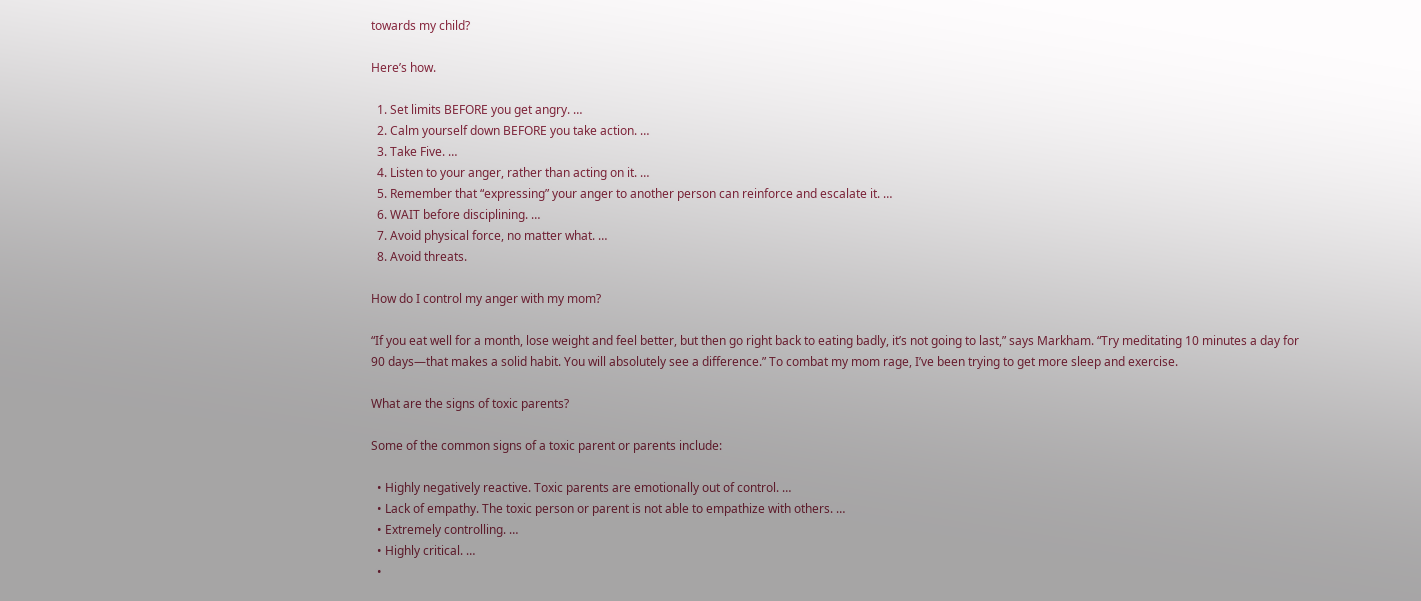towards my child?

Here’s how.

  1. Set limits BEFORE you get angry. …
  2. Calm yourself down BEFORE you take action. …
  3. Take Five. …
  4. Listen to your anger, rather than acting on it. …
  5. Remember that “expressing” your anger to another person can reinforce and escalate it. …
  6. WAIT before disciplining. …
  7. Avoid physical force, no matter what. …
  8. Avoid threats.

How do I control my anger with my mom?

“If you eat well for a month, lose weight and feel better, but then go right back to eating badly, it’s not going to last,” says Markham. “Try meditating 10 minutes a day for 90 days—that makes a solid habit. You will absolutely see a difference.” To combat my mom rage, I’ve been trying to get more sleep and exercise.

What are the signs of toxic parents?

Some of the common signs of a toxic parent or parents include:

  • Highly negatively reactive. Toxic parents are emotionally out of control. …
  • Lack of empathy. The toxic person or parent is not able to empathize with others. …
  • Extremely controlling. …
  • Highly critical. …
  •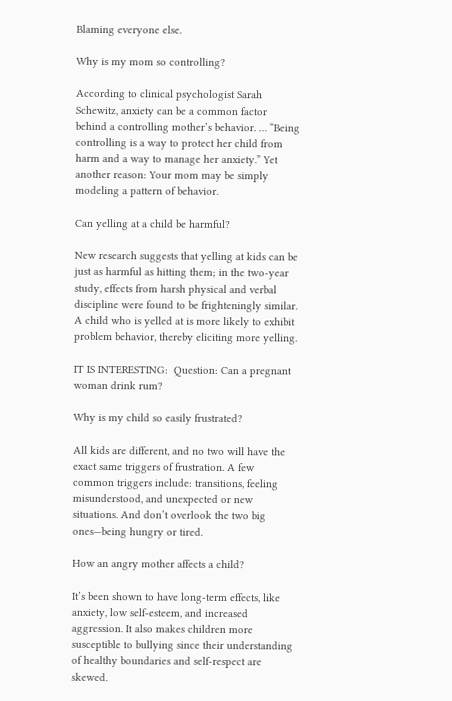Blaming everyone else.

Why is my mom so controlling?

According to clinical psychologist Sarah Schewitz, anxiety can be a common factor behind a controlling mother’s behavior. … “Being controlling is a way to protect her child from harm and a way to manage her anxiety.” Yet another reason: Your mom may be simply modeling a pattern of behavior.

Can yelling at a child be harmful?

New research suggests that yelling at kids can be just as harmful as hitting them; in the two-year study, effects from harsh physical and verbal discipline were found to be frighteningly similar. A child who is yelled at is more likely to exhibit problem behavior, thereby eliciting more yelling.

IT IS INTERESTING:  Question: Can a pregnant woman drink rum?

Why is my child so easily frustrated?

All kids are different, and no two will have the exact same triggers of frustration. A few common triggers include: transitions, feeling misunderstood, and unexpected or new situations. And don’t overlook the two big ones—being hungry or tired.

How an angry mother affects a child?

It’s been shown to have long-term effects, like anxiety, low self-esteem, and increased aggression. It also makes children more susceptible to bullying since their understanding of healthy boundaries and self-respect are skewed.